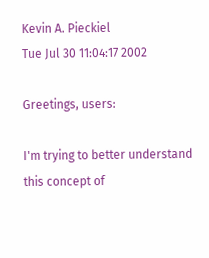Kevin A. Pieckiel
Tue Jul 30 11:04:17 2002

Greetings, users:

I'm trying to better understand this concept of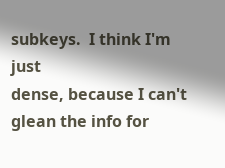subkeys.  I think I'm just
dense, because I can't glean the info for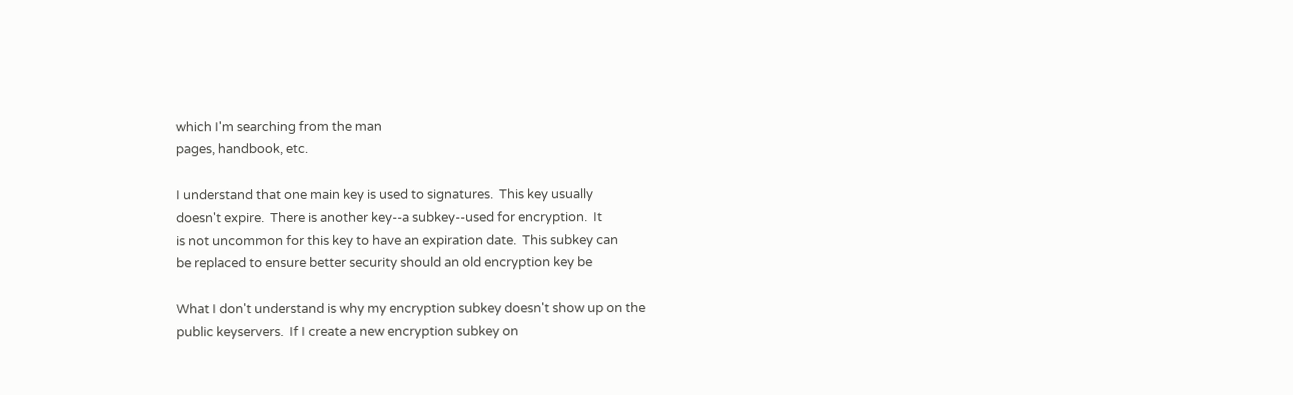which I'm searching from the man
pages, handbook, etc.

I understand that one main key is used to signatures.  This key usually
doesn't expire.  There is another key--a subkey--used for encryption.  It
is not uncommon for this key to have an expiration date.  This subkey can
be replaced to ensure better security should an old encryption key be

What I don't understand is why my encryption subkey doesn't show up on the
public keyservers.  If I create a new encryption subkey on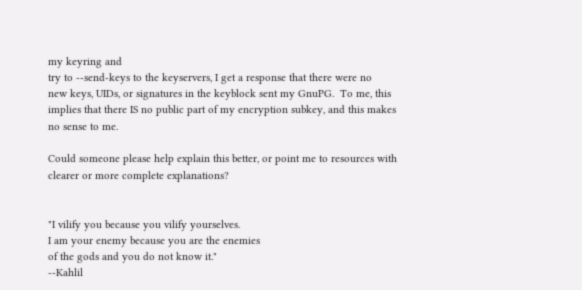my keyring and
try to --send-keys to the keyservers, I get a response that there were no
new keys, UIDs, or signatures in the keyblock sent my GnuPG.  To me, this
implies that there IS no public part of my encryption subkey, and this makes
no sense to me.

Could someone please help explain this better, or point me to resources with
clearer or more complete explanations?


"I vilify you because you vilify yourselves.
I am your enemy because you are the enemies
of the gods and you do not know it."
--Kahlil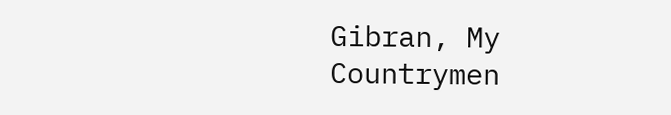Gibran, My Countrymen